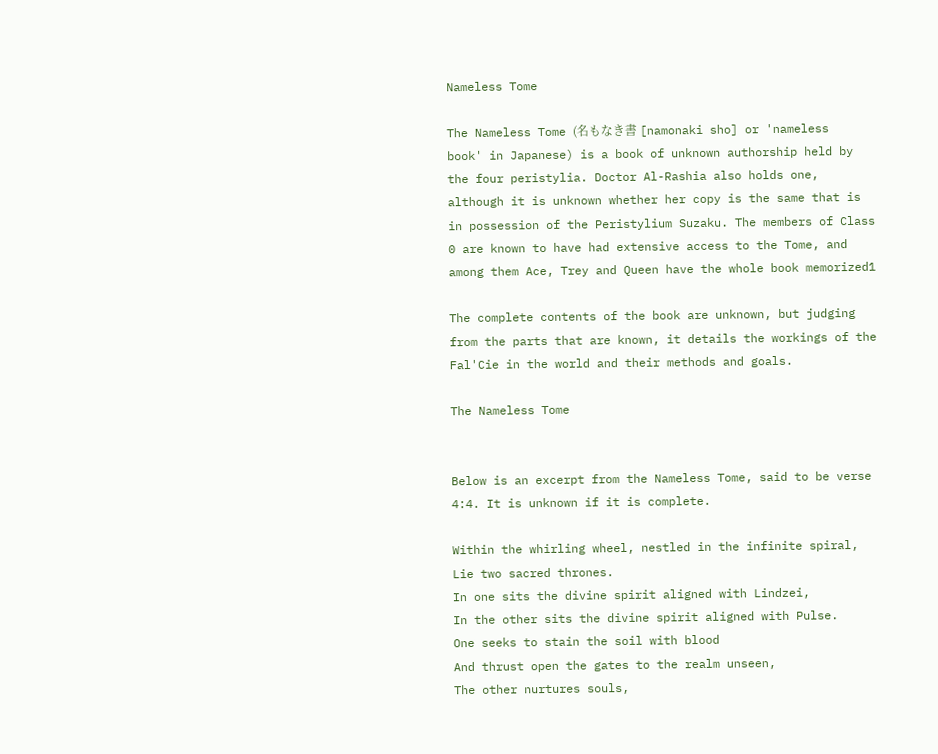Nameless Tome

The Nameless Tome (名もなき書 [namonaki sho] or 'nameless book' in Japanese) is a book of unknown authorship held by the four peristylia. Doctor Al-Rashia also holds one, although it is unknown whether her copy is the same that is in possession of the Peristylium Suzaku. The members of Class 0 are known to have had extensive access to the Tome, and among them Ace, Trey and Queen have the whole book memorized1

The complete contents of the book are unknown, but judging from the parts that are known, it details the workings of the Fal'Cie in the world and their methods and goals.

The Nameless Tome


Below is an excerpt from the Nameless Tome, said to be verse 4:4. It is unknown if it is complete.

Within the whirling wheel, nestled in the infinite spiral,
Lie two sacred thrones.
In one sits the divine spirit aligned with Lindzei,
In the other sits the divine spirit aligned with Pulse.
One seeks to stain the soil with blood
And thrust open the gates to the realm unseen,
The other nurtures souls,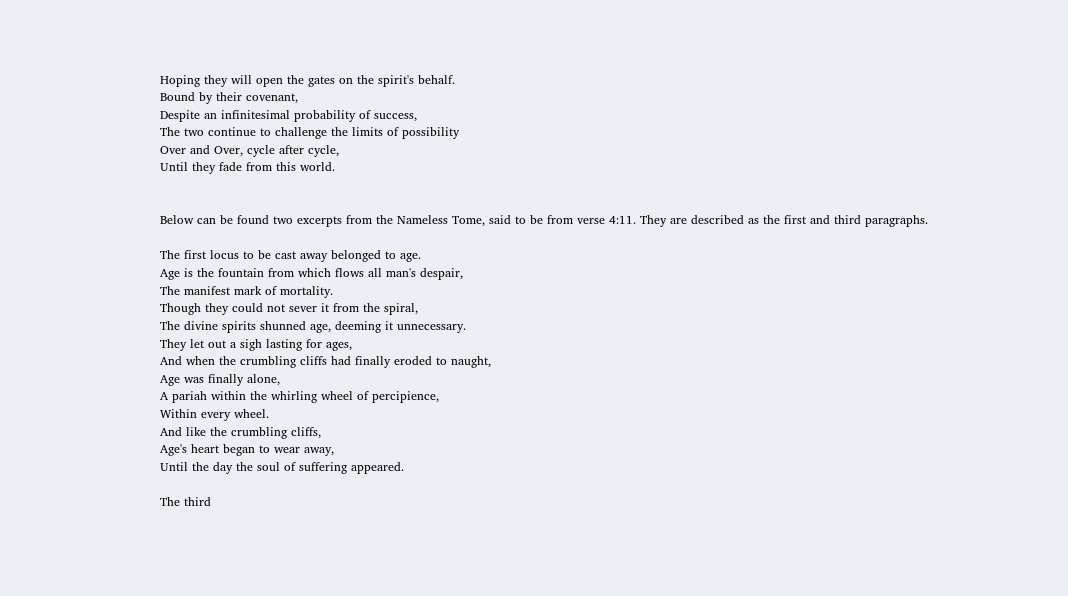Hoping they will open the gates on the spirit's behalf.
Bound by their covenant,
Despite an infinitesimal probability of success,
The two continue to challenge the limits of possibility
Over and Over, cycle after cycle,
Until they fade from this world.


Below can be found two excerpts from the Nameless Tome, said to be from verse 4:11. They are described as the first and third paragraphs.

The first locus to be cast away belonged to age.
Age is the fountain from which flows all man's despair,
The manifest mark of mortality.
Though they could not sever it from the spiral,
The divine spirits shunned age, deeming it unnecessary.
They let out a sigh lasting for ages,
And when the crumbling cliffs had finally eroded to naught,
Age was finally alone,
A pariah within the whirling wheel of percipience,
Within every wheel.
And like the crumbling cliffs,
Age's heart began to wear away,
Until the day the soul of suffering appeared.

The third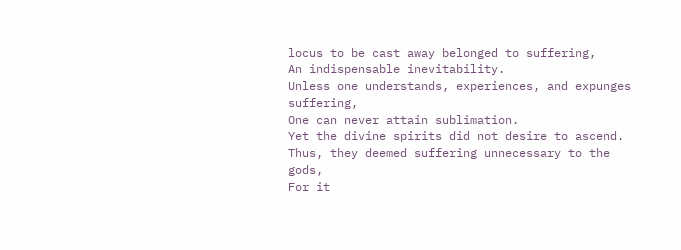locus to be cast away belonged to suffering,
An indispensable inevitability.
Unless one understands, experiences, and expunges suffering,
One can never attain sublimation.
Yet the divine spirits did not desire to ascend.
Thus, they deemed suffering unnecessary to the gods,
For it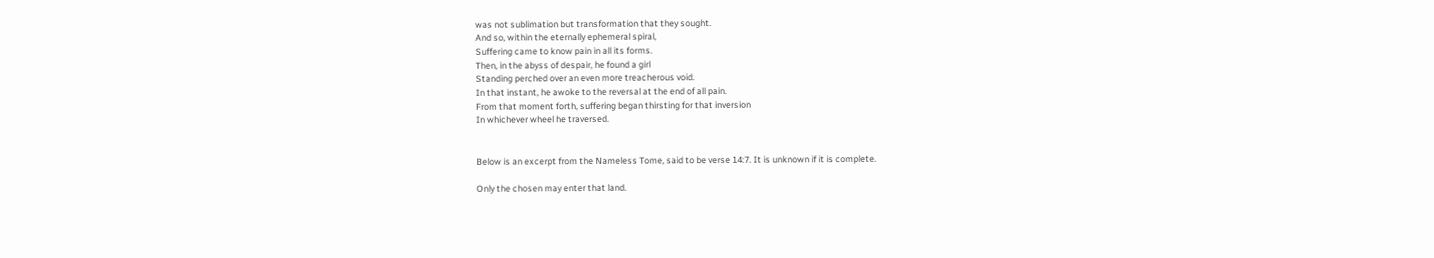was not sublimation but transformation that they sought.
And so, within the eternally ephemeral spiral,
Suffering came to know pain in all its forms.
Then, in the abyss of despair, he found a girl
Standing perched over an even more treacherous void.
In that instant, he awoke to the reversal at the end of all pain.
From that moment forth, suffering began thirsting for that inversion
In whichever wheel he traversed.


Below is an excerpt from the Nameless Tome, said to be verse 14:7. It is unknown if it is complete.

Only the chosen may enter that land.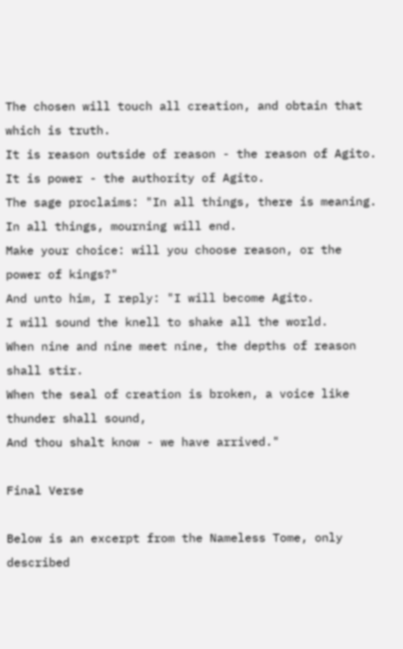The chosen will touch all creation, and obtain that which is truth.
It is reason outside of reason - the reason of Agito.
It is power - the authority of Agito.
The sage proclaims: "In all things, there is meaning.
In all things, mourning will end.
Make your choice: will you choose reason, or the power of kings?"
And unto him, I reply: "I will become Agito.
I will sound the knell to shake all the world.
When nine and nine meet nine, the depths of reason shall stir.
When the seal of creation is broken, a voice like thunder shall sound,
And thou shalt know - we have arrived."

Final Verse

Below is an excerpt from the Nameless Tome, only described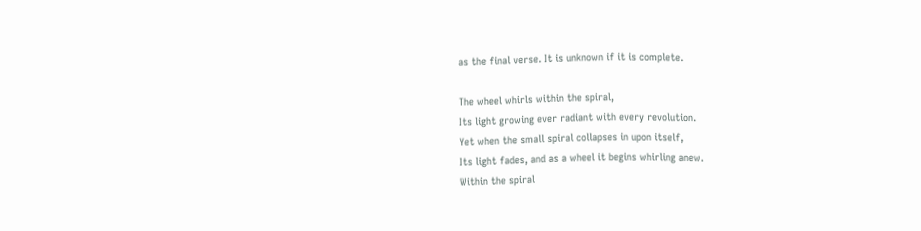as the final verse. It is unknown if it is complete.

The wheel whirls within the spiral,
Its light growing ever radiant with every revolution.
Yet when the small spiral collapses in upon itself,
Its light fades, and as a wheel it begins whirling anew.
Within the spiral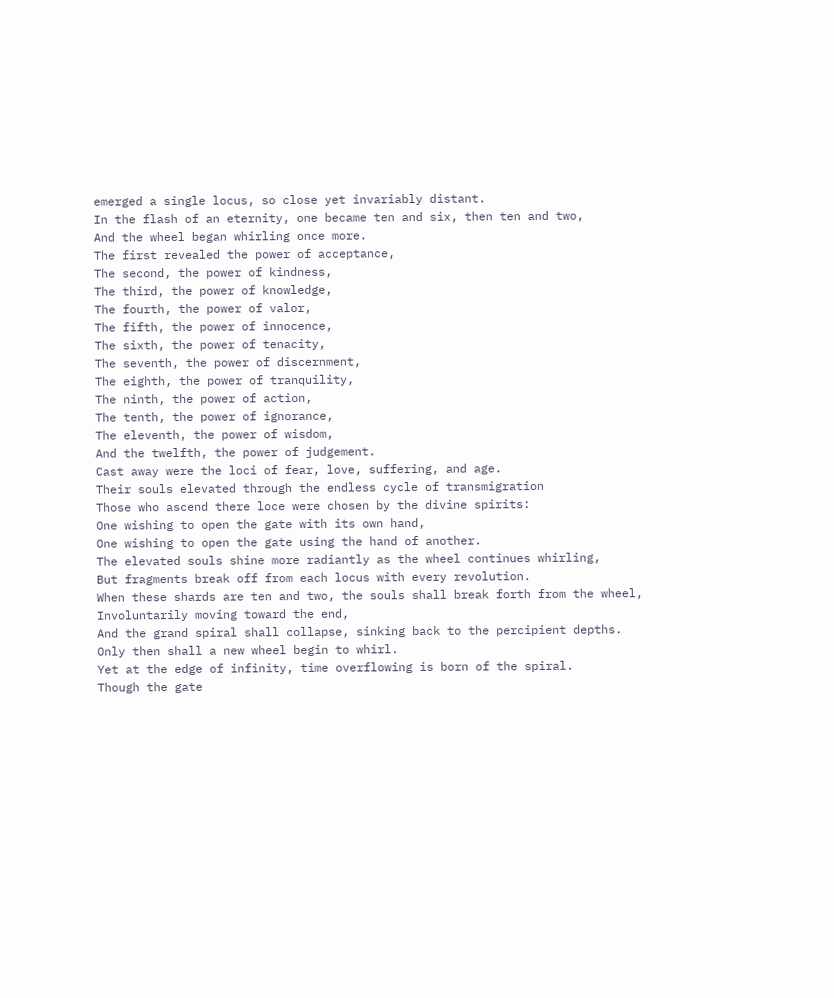emerged a single locus, so close yet invariably distant.
In the flash of an eternity, one became ten and six, then ten and two,
And the wheel began whirling once more.
The first revealed the power of acceptance,
The second, the power of kindness,
The third, the power of knowledge,
The fourth, the power of valor,
The fifth, the power of innocence,
The sixth, the power of tenacity,
The seventh, the power of discernment,
The eighth, the power of tranquility,
The ninth, the power of action,
The tenth, the power of ignorance,
The eleventh, the power of wisdom,
And the twelfth, the power of judgement.
Cast away were the loci of fear, love, suffering, and age.
Their souls elevated through the endless cycle of transmigration
Those who ascend there loce were chosen by the divine spirits:
One wishing to open the gate with its own hand,
One wishing to open the gate using the hand of another.
The elevated souls shine more radiantly as the wheel continues whirling,
But fragments break off from each locus with every revolution.
When these shards are ten and two, the souls shall break forth from the wheel,
Involuntarily moving toward the end,
And the grand spiral shall collapse, sinking back to the percipient depths.
Only then shall a new wheel begin to whirl.
Yet at the edge of infinity, time overflowing is born of the spiral.
Though the gate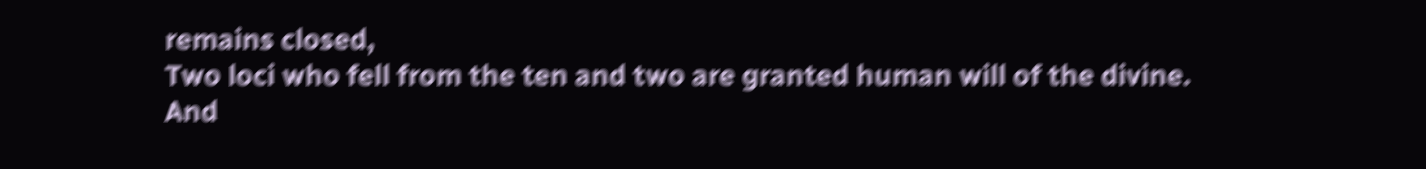remains closed,
Two loci who fell from the ten and two are granted human will of the divine.
And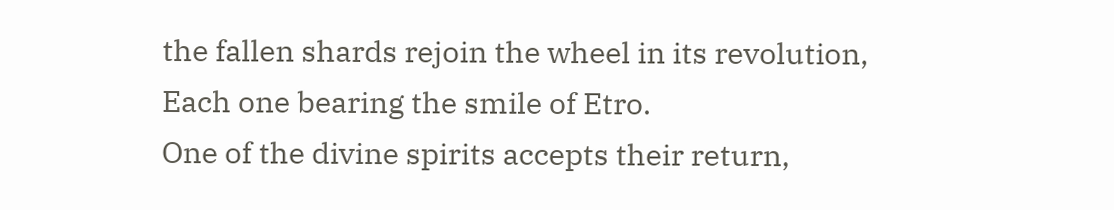the fallen shards rejoin the wheel in its revolution,
Each one bearing the smile of Etro.
One of the divine spirits accepts their return,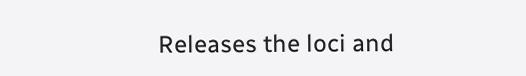Releases the loci and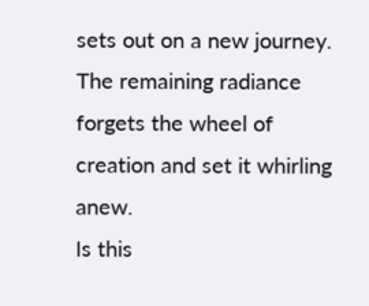sets out on a new journey.
The remaining radiance forgets the wheel of creation and set it whirling anew.
Is this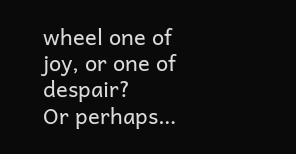wheel one of joy, or one of despair?
Or perhaps…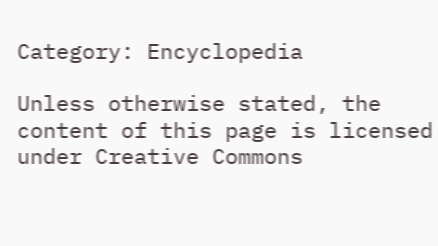Category: Encyclopedia

Unless otherwise stated, the content of this page is licensed under Creative Commons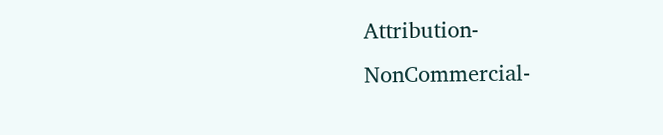Attribution-NonCommercial-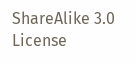ShareAlike 3.0 License